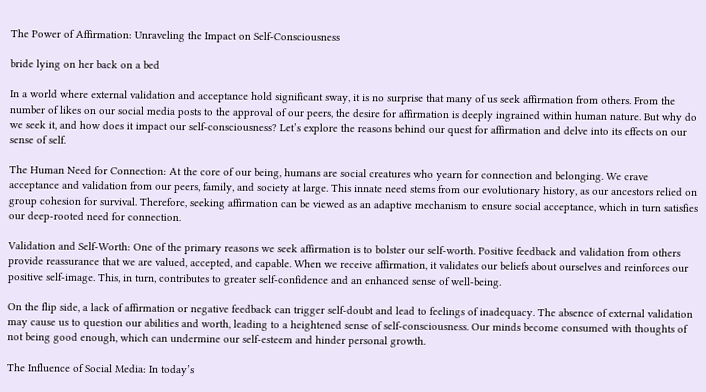The Power of Affirmation: Unraveling the Impact on Self-Consciousness

bride lying on her back on a bed

In a world where external validation and acceptance hold significant sway, it is no surprise that many of us seek affirmation from others. From the number of likes on our social media posts to the approval of our peers, the desire for affirmation is deeply ingrained within human nature. But why do we seek it, and how does it impact our self-consciousness? Let’s explore the reasons behind our quest for affirmation and delve into its effects on our sense of self.

The Human Need for Connection: At the core of our being, humans are social creatures who yearn for connection and belonging. We crave acceptance and validation from our peers, family, and society at large. This innate need stems from our evolutionary history, as our ancestors relied on group cohesion for survival. Therefore, seeking affirmation can be viewed as an adaptive mechanism to ensure social acceptance, which in turn satisfies our deep-rooted need for connection.

Validation and Self-Worth: One of the primary reasons we seek affirmation is to bolster our self-worth. Positive feedback and validation from others provide reassurance that we are valued, accepted, and capable. When we receive affirmation, it validates our beliefs about ourselves and reinforces our positive self-image. This, in turn, contributes to greater self-confidence and an enhanced sense of well-being.

On the flip side, a lack of affirmation or negative feedback can trigger self-doubt and lead to feelings of inadequacy. The absence of external validation may cause us to question our abilities and worth, leading to a heightened sense of self-consciousness. Our minds become consumed with thoughts of not being good enough, which can undermine our self-esteem and hinder personal growth.

The Influence of Social Media: In today’s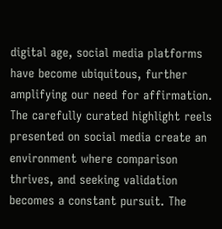digital age, social media platforms have become ubiquitous, further amplifying our need for affirmation. The carefully curated highlight reels presented on social media create an environment where comparison thrives, and seeking validation becomes a constant pursuit. The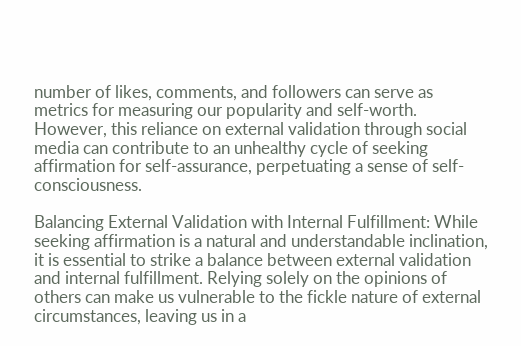number of likes, comments, and followers can serve as metrics for measuring our popularity and self-worth. However, this reliance on external validation through social media can contribute to an unhealthy cycle of seeking affirmation for self-assurance, perpetuating a sense of self-consciousness.

Balancing External Validation with Internal Fulfillment: While seeking affirmation is a natural and understandable inclination, it is essential to strike a balance between external validation and internal fulfillment. Relying solely on the opinions of others can make us vulnerable to the fickle nature of external circumstances, leaving us in a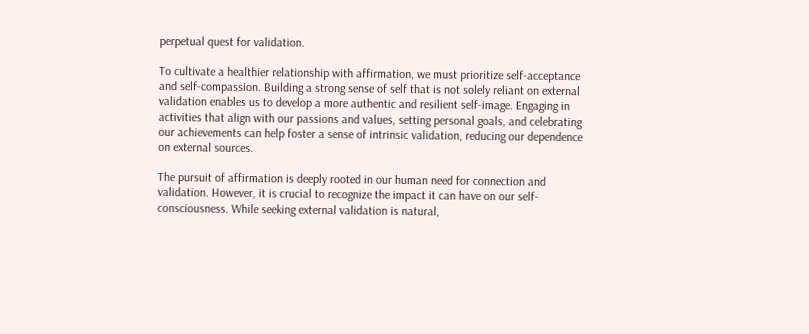perpetual quest for validation.

To cultivate a healthier relationship with affirmation, we must prioritize self-acceptance and self-compassion. Building a strong sense of self that is not solely reliant on external validation enables us to develop a more authentic and resilient self-image. Engaging in activities that align with our passions and values, setting personal goals, and celebrating our achievements can help foster a sense of intrinsic validation, reducing our dependence on external sources.

The pursuit of affirmation is deeply rooted in our human need for connection and validation. However, it is crucial to recognize the impact it can have on our self-consciousness. While seeking external validation is natural,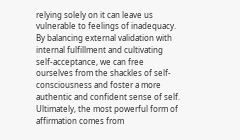relying solely on it can leave us vulnerable to feelings of inadequacy. By balancing external validation with internal fulfillment and cultivating self-acceptance, we can free ourselves from the shackles of self-consciousness and foster a more authentic and confident sense of self. Ultimately, the most powerful form of affirmation comes from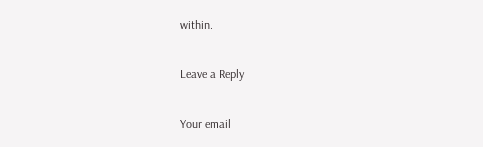within.

Leave a Reply

Your email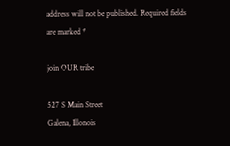address will not be published. Required fields are marked *

join OUR tribe

527 S Main Street
Galena, Illonois